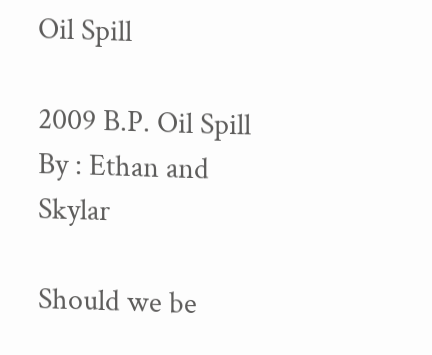Oil Spill

2009 B.P. Oil Spill By : Ethan and Skylar

Should we be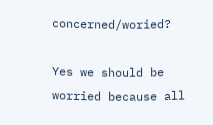concerned/woried?

Yes we should be worried because all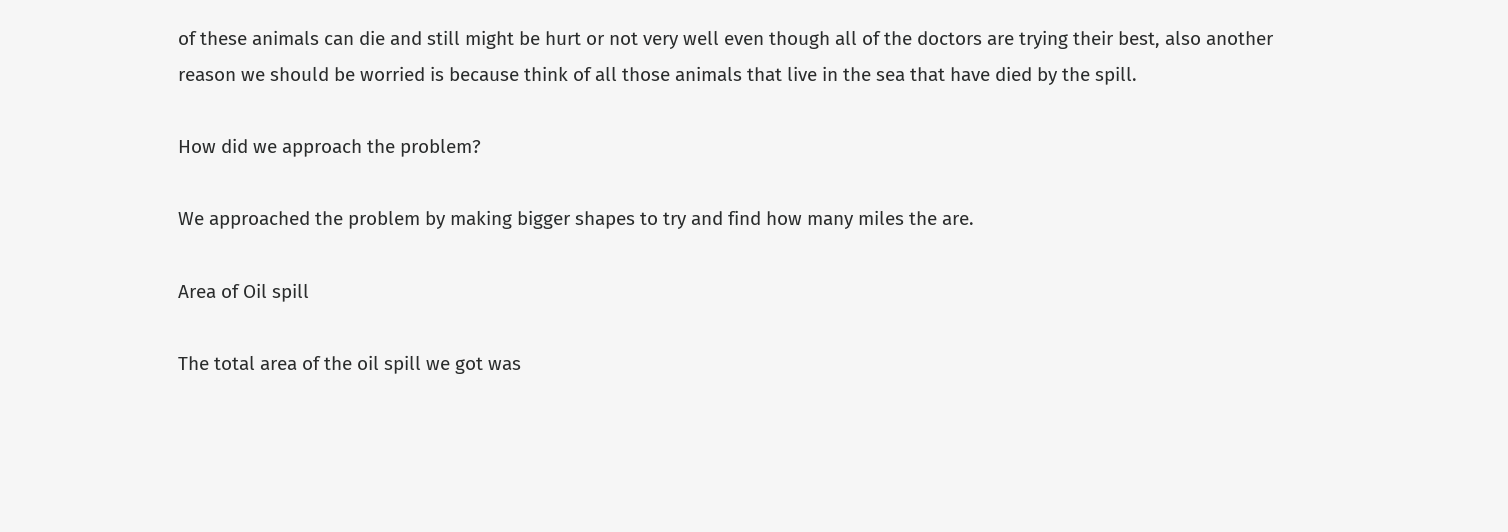of these animals can die and still might be hurt or not very well even though all of the doctors are trying their best, also another reason we should be worried is because think of all those animals that live in the sea that have died by the spill.

How did we approach the problem?

We approached the problem by making bigger shapes to try and find how many miles the are.

Area of Oil spill

The total area of the oil spill we got was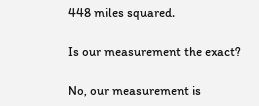448 miles squared.

Is our measurement the exact?

No, our measurement is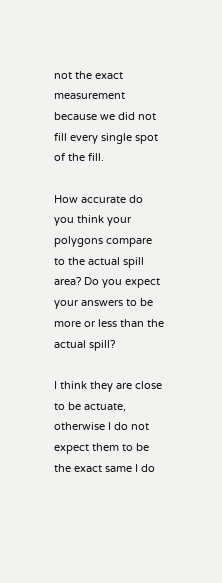not the exact measurement because we did not fill every single spot of the fill.

How accurate do you think your polygons compare to the actual spill area? Do you expect your answers to be more or less than the actual spill?

I think they are close to be actuate, otherwise I do not expect them to be the exact same I do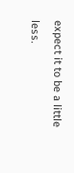expect it to be a little less.